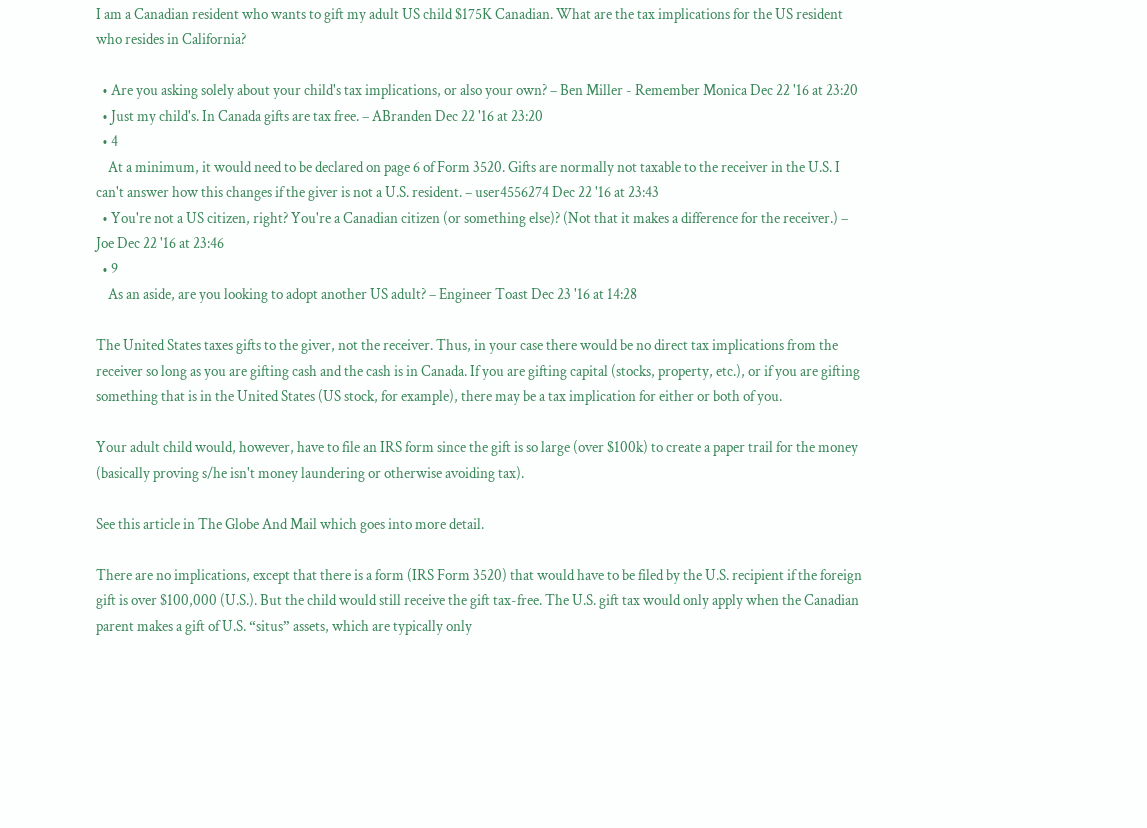I am a Canadian resident who wants to gift my adult US child $175K Canadian. What are the tax implications for the US resident who resides in California?

  • Are you asking solely about your child's tax implications, or also your own? – Ben Miller - Remember Monica Dec 22 '16 at 23:20
  • Just my child's. In Canada gifts are tax free. – ABranden Dec 22 '16 at 23:20
  • 4
    At a minimum, it would need to be declared on page 6 of Form 3520. Gifts are normally not taxable to the receiver in the U.S. I can't answer how this changes if the giver is not a U.S. resident. – user4556274 Dec 22 '16 at 23:43
  • You're not a US citizen, right? You're a Canadian citizen (or something else)? (Not that it makes a difference for the receiver.) – Joe Dec 22 '16 at 23:46
  • 9
    As an aside, are you looking to adopt another US adult? – Engineer Toast Dec 23 '16 at 14:28

The United States taxes gifts to the giver, not the receiver. Thus, in your case there would be no direct tax implications from the receiver so long as you are gifting cash and the cash is in Canada. If you are gifting capital (stocks, property, etc.), or if you are gifting something that is in the United States (US stock, for example), there may be a tax implication for either or both of you.

Your adult child would, however, have to file an IRS form since the gift is so large (over $100k) to create a paper trail for the money (basically proving s/he isn't money laundering or otherwise avoiding tax).

See this article in The Globe And Mail which goes into more detail.

There are no implications, except that there is a form (IRS Form 3520) that would have to be filed by the U.S. recipient if the foreign gift is over $100,000 (U.S.). But the child would still receive the gift tax-free. The U.S. gift tax would only apply when the Canadian parent makes a gift of U.S. “situs” assets, which are typically only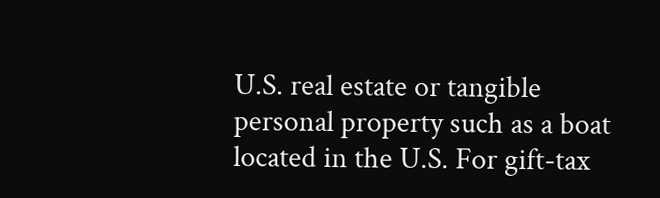U.S. real estate or tangible personal property such as a boat located in the U.S. For gift-tax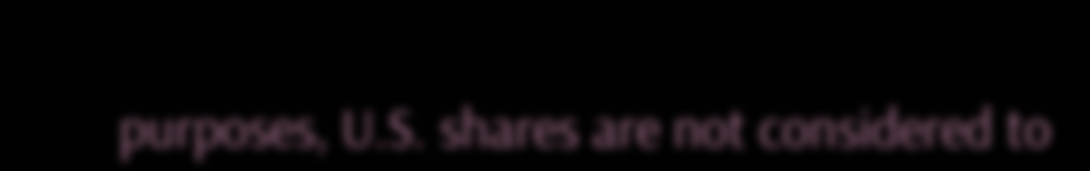purposes, U.S. shares are not considered to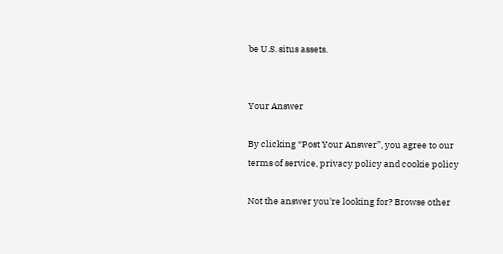be U.S. situs assets.


Your Answer

By clicking “Post Your Answer”, you agree to our terms of service, privacy policy and cookie policy

Not the answer you're looking for? Browse other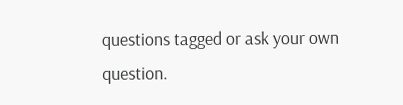questions tagged or ask your own question.